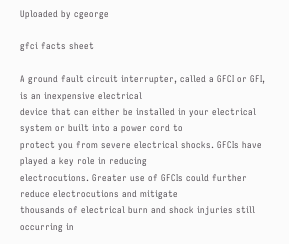Uploaded by cgeorge

gfci facts sheet

A ground fault circuit interrupter, called a GFCI or GFI, is an inexpensive electrical
device that can either be installed in your electrical system or built into a power cord to
protect you from severe electrical shocks. GFCIs have played a key role in reducing
electrocutions. Greater use of GFCIs could further reduce electrocutions and mitigate
thousands of electrical burn and shock injuries still occurring in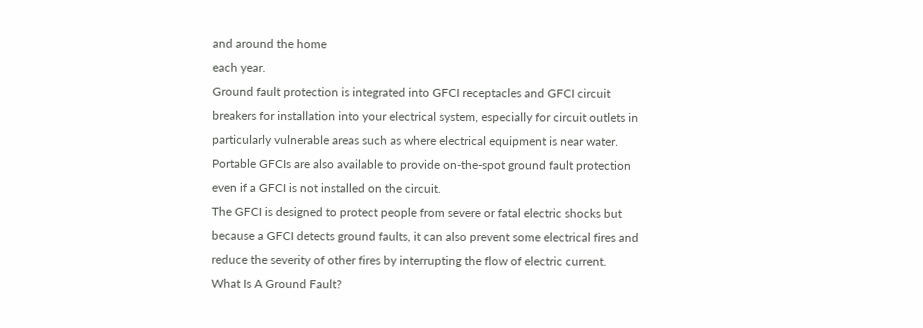and around the home
each year.
Ground fault protection is integrated into GFCI receptacles and GFCI circuit
breakers for installation into your electrical system, especially for circuit outlets in
particularly vulnerable areas such as where electrical equipment is near water.
Portable GFCIs are also available to provide on-the-spot ground fault protection
even if a GFCI is not installed on the circuit.
The GFCI is designed to protect people from severe or fatal electric shocks but
because a GFCI detects ground faults, it can also prevent some electrical fires and
reduce the severity of other fires by interrupting the flow of electric current.
What Is A Ground Fault?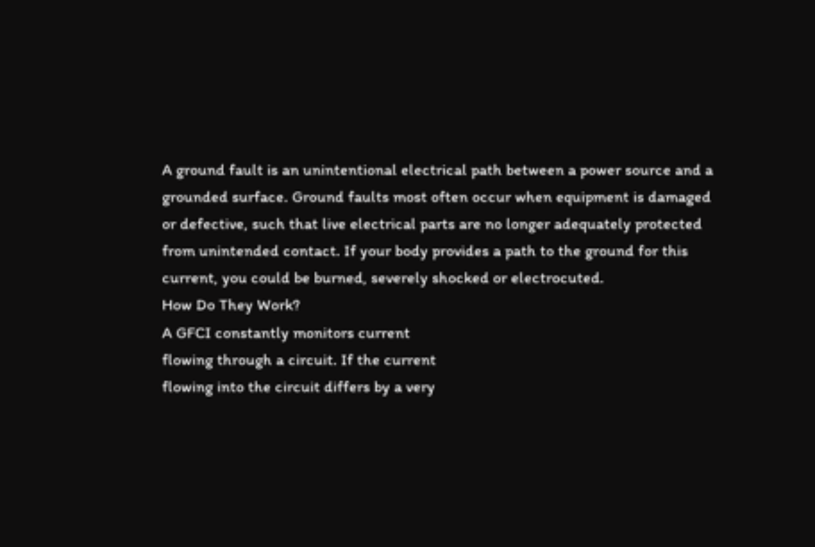A ground fault is an unintentional electrical path between a power source and a
grounded surface. Ground faults most often occur when equipment is damaged
or defective, such that live electrical parts are no longer adequately protected
from unintended contact. If your body provides a path to the ground for this
current, you could be burned, severely shocked or electrocuted.
How Do They Work?
A GFCI constantly monitors current
flowing through a circuit. If the current
flowing into the circuit differs by a very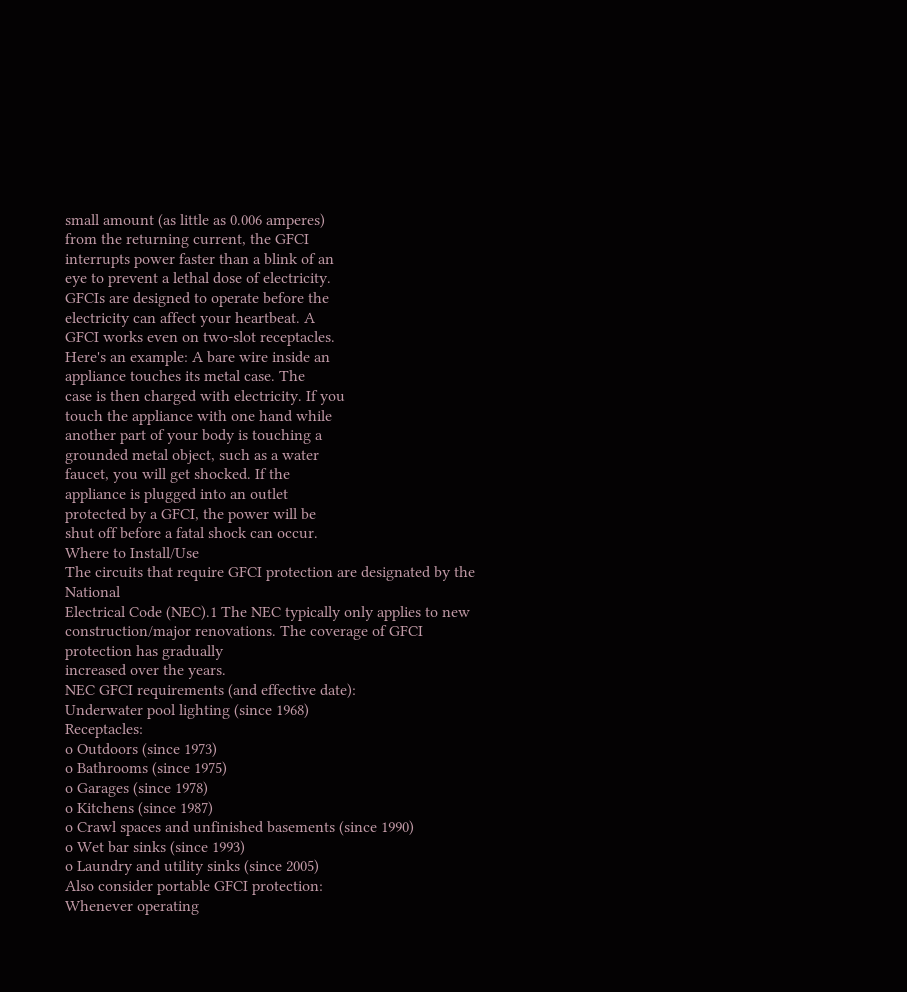small amount (as little as 0.006 amperes)
from the returning current, the GFCI
interrupts power faster than a blink of an
eye to prevent a lethal dose of electricity.
GFCIs are designed to operate before the
electricity can affect your heartbeat. A
GFCI works even on two-slot receptacles.
Here's an example: A bare wire inside an
appliance touches its metal case. The
case is then charged with electricity. If you
touch the appliance with one hand while
another part of your body is touching a
grounded metal object, such as a water
faucet, you will get shocked. If the
appliance is plugged into an outlet
protected by a GFCI, the power will be
shut off before a fatal shock can occur.
Where to Install/Use
The circuits that require GFCI protection are designated by the National
Electrical Code (NEC).1 The NEC typically only applies to new
construction/major renovations. The coverage of GFCI protection has gradually
increased over the years.
NEC GFCI requirements (and effective date):
Underwater pool lighting (since 1968)
Receptacles:
o Outdoors (since 1973)
o Bathrooms (since 1975)
o Garages (since 1978)
o Kitchens (since 1987)
o Crawl spaces and unfinished basements (since 1990)
o Wet bar sinks (since 1993)
o Laundry and utility sinks (since 2005)
Also consider portable GFCI protection:
Whenever operating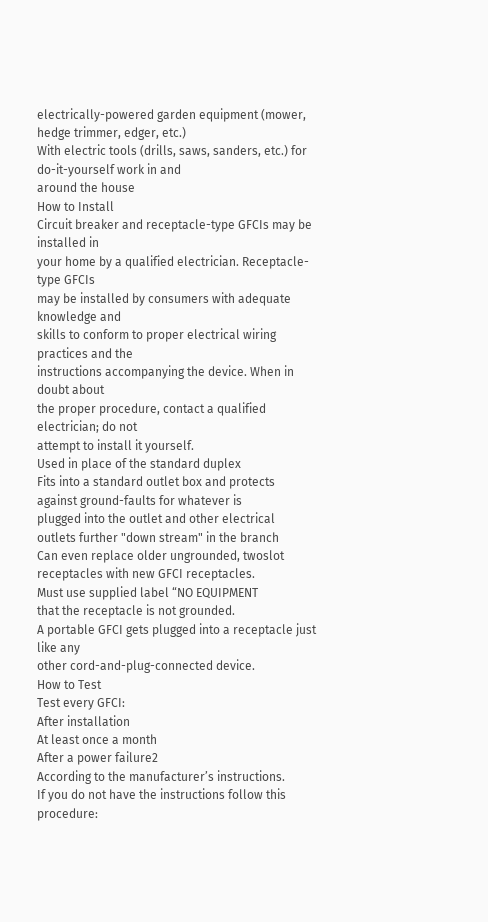electrically-powered garden equipment (mower,
hedge trimmer, edger, etc.)
With electric tools (drills, saws, sanders, etc.) for do-it-yourself work in and
around the house
How to Install
Circuit breaker and receptacle-type GFCIs may be installed in
your home by a qualified electrician. Receptacle-type GFCIs
may be installed by consumers with adequate knowledge and
skills to conform to proper electrical wiring practices and the
instructions accompanying the device. When in doubt about
the proper procedure, contact a qualified electrician; do not
attempt to install it yourself.
Used in place of the standard duplex
Fits into a standard outlet box and protects
against ground-faults for whatever is
plugged into the outlet and other electrical
outlets further "down stream" in the branch
Can even replace older ungrounded, twoslot receptacles with new GFCI receptacles.
Must use supplied label “NO EQUIPMENT
that the receptacle is not grounded.
A portable GFCI gets plugged into a receptacle just like any
other cord-and-plug-connected device.
How to Test
Test every GFCI:
After installation
At least once a month
After a power failure2
According to the manufacturer’s instructions.
If you do not have the instructions follow this procedure: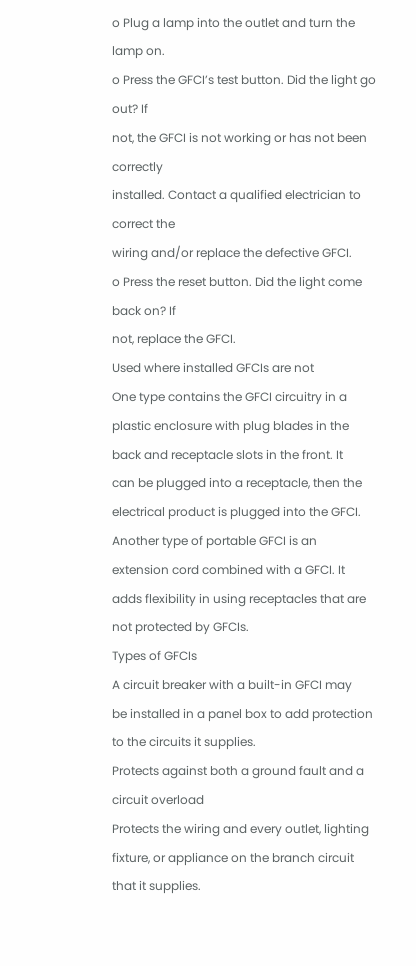o Plug a lamp into the outlet and turn the lamp on.
o Press the GFCI’s test button. Did the light go out? If
not, the GFCI is not working or has not been correctly
installed. Contact a qualified electrician to correct the
wiring and/or replace the defective GFCI.
o Press the reset button. Did the light come back on? If
not, replace the GFCI.
Used where installed GFCIs are not
One type contains the GFCI circuitry in a
plastic enclosure with plug blades in the
back and receptacle slots in the front. It
can be plugged into a receptacle, then the
electrical product is plugged into the GFCI.
Another type of portable GFCI is an
extension cord combined with a GFCI. It
adds flexibility in using receptacles that are
not protected by GFCIs.
Types of GFCIs
A circuit breaker with a built-in GFCI may
be installed in a panel box to add protection
to the circuits it supplies.
Protects against both a ground fault and a
circuit overload
Protects the wiring and every outlet, lighting
fixture, or appliance on the branch circuit
that it supplies.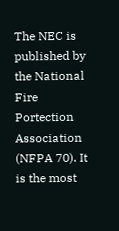The NEC is published by the National Fire Portection Association (NFPA 70). It is the most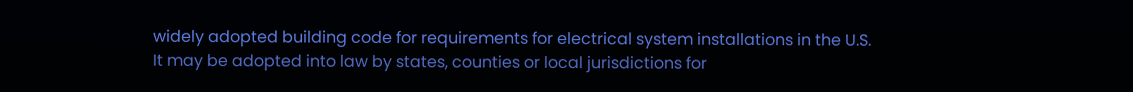widely adopted building code for requirements for electrical system installations in the U.S.
It may be adopted into law by states, counties or local jurisdictions for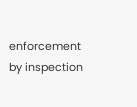enforcement by inspection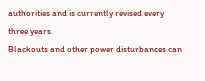authorities and is currently revised every three years.
Blackouts and other power disturbances can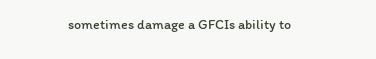sometimes damage a GFCIs ability to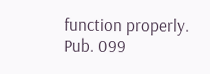function properly.
Pub. 099